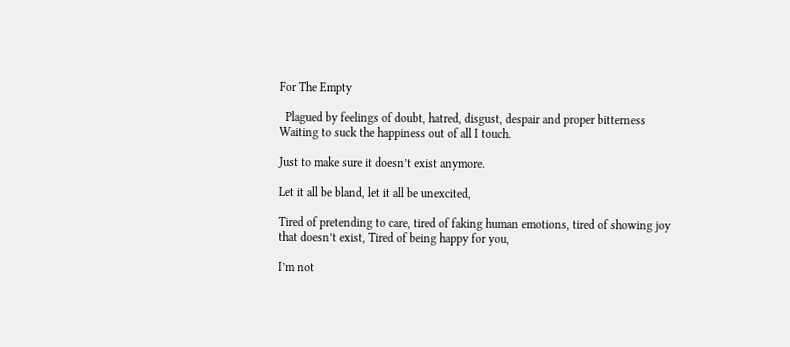For The Empty

  Plagued by feelings of doubt, hatred, disgust, despair and proper bitterness
Waiting to suck the happiness out of all I touch.

Just to make sure it doesn’t exist anymore.

Let it all be bland, let it all be unexcited,

Tired of pretending to care, tired of faking human emotions, tired of showing joy that doesn’t exist, Tired of being happy for you,

I’m not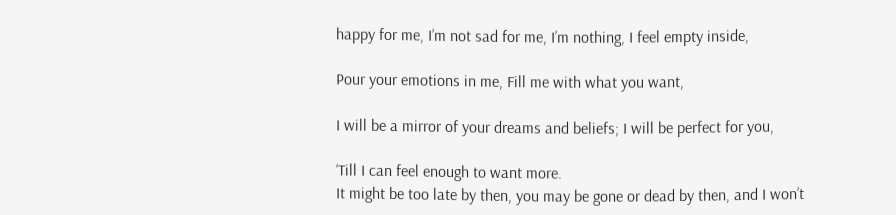happy for me, I’m not sad for me, I’m nothing, I feel empty inside,

Pour your emotions in me, Fill me with what you want,

I will be a mirror of your dreams and beliefs; I will be perfect for you,

‘Till I can feel enough to want more.
It might be too late by then, you may be gone or dead by then, and I won’t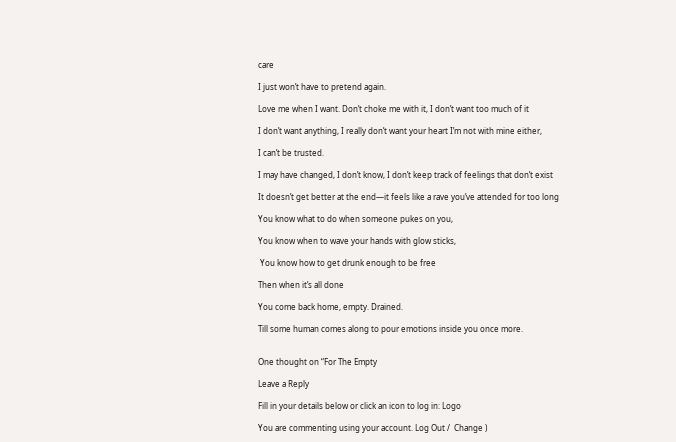care

I just won’t have to pretend again.

Love me when I want. Don’t choke me with it, I don’t want too much of it

I don’t want anything, I really don’t want your heart I’m not with mine either,

I can’t be trusted.

I may have changed, I don’t know, I don’t keep track of feelings that don’t exist

It doesn’t get better at the end—it feels like a rave you’ve attended for too long

You know what to do when someone pukes on you,

You know when to wave your hands with glow sticks,

 You know how to get drunk enough to be free

Then when it’s all done

You come back home, empty. Drained.

Till some human comes along to pour emotions inside you once more.


One thought on “For The Empty

Leave a Reply

Fill in your details below or click an icon to log in: Logo

You are commenting using your account. Log Out /  Change )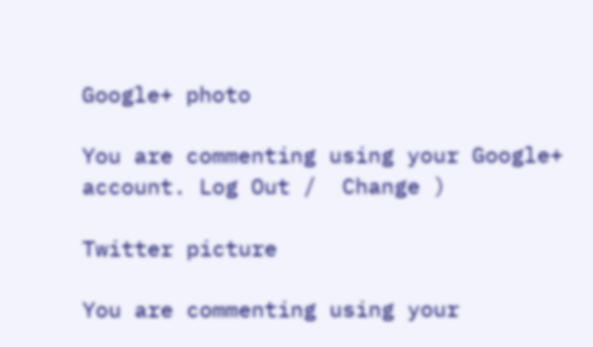Google+ photo

You are commenting using your Google+ account. Log Out /  Change )

Twitter picture

You are commenting using your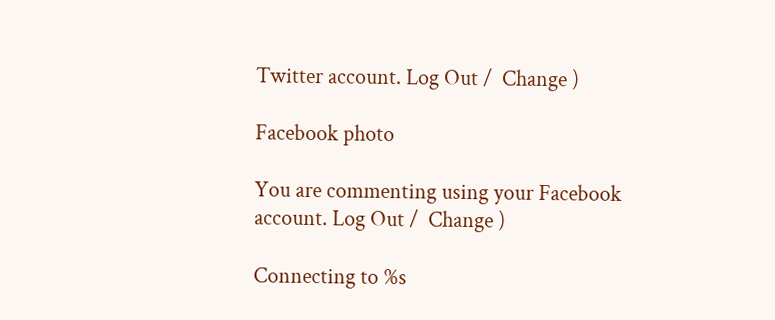Twitter account. Log Out /  Change )

Facebook photo

You are commenting using your Facebook account. Log Out /  Change )

Connecting to %s